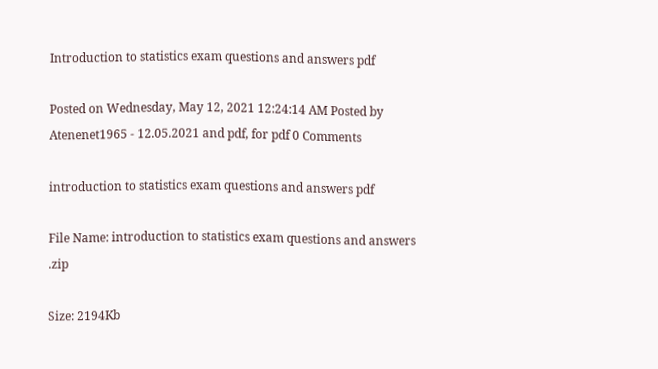Introduction to statistics exam questions and answers pdf

Posted on Wednesday, May 12, 2021 12:24:14 AM Posted by Atenenet1965 - 12.05.2021 and pdf, for pdf 0 Comments

introduction to statistics exam questions and answers pdf

File Name: introduction to statistics exam questions and answers .zip

Size: 2194Kb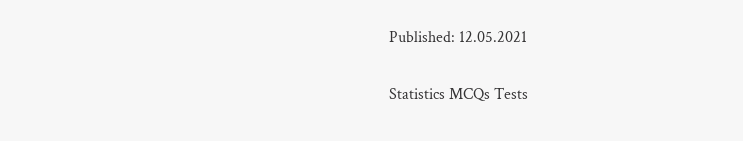Published: 12.05.2021

Statistics MCQs Tests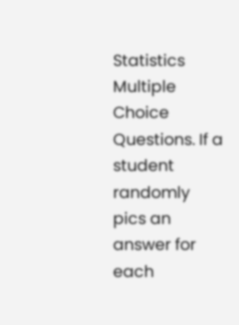Statistics Multiple Choice Questions. If a student randomly pics an answer for each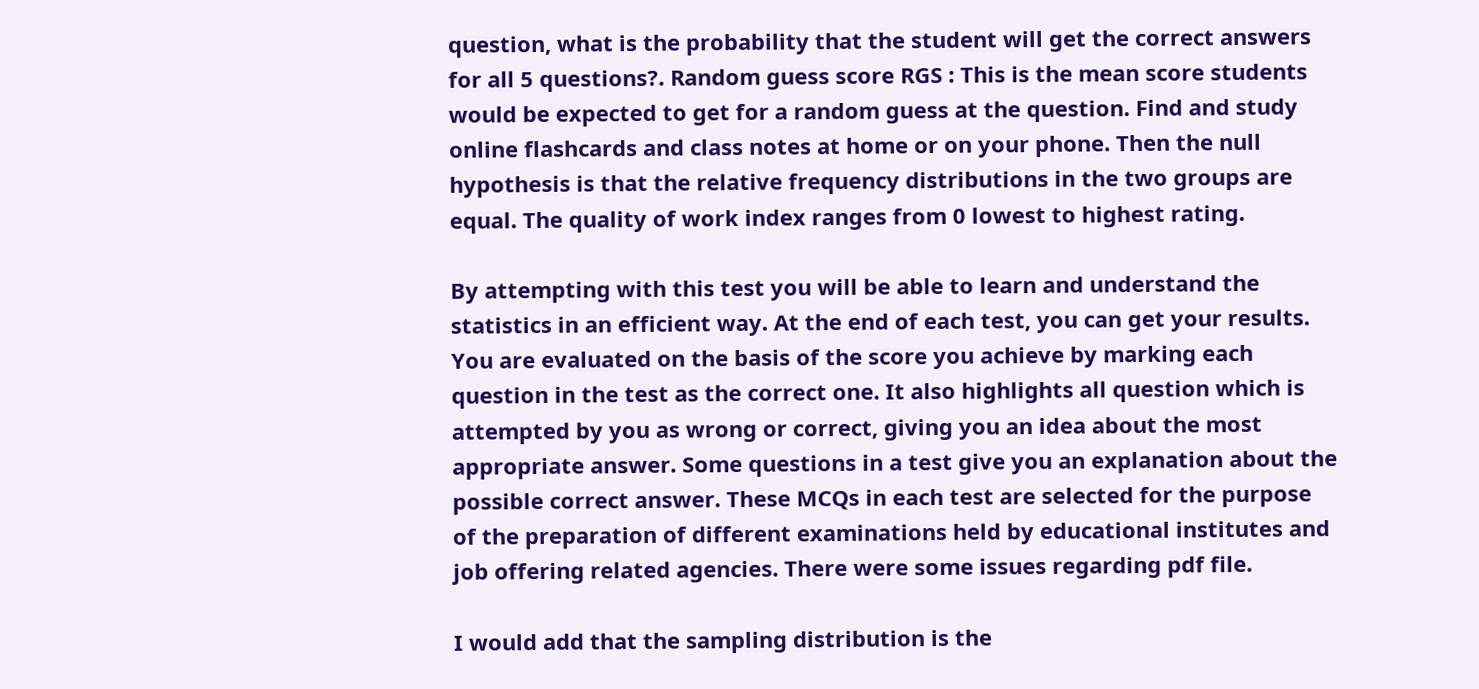question, what is the probability that the student will get the correct answers for all 5 questions?. Random guess score RGS : This is the mean score students would be expected to get for a random guess at the question. Find and study online flashcards and class notes at home or on your phone. Then the null hypothesis is that the relative frequency distributions in the two groups are equal. The quality of work index ranges from 0 lowest to highest rating.

By attempting with this test you will be able to learn and understand the statistics in an efficient way. At the end of each test, you can get your results. You are evaluated on the basis of the score you achieve by marking each question in the test as the correct one. It also highlights all question which is attempted by you as wrong or correct, giving you an idea about the most appropriate answer. Some questions in a test give you an explanation about the possible correct answer. These MCQs in each test are selected for the purpose of the preparation of different examinations held by educational institutes and job offering related agencies. There were some issues regarding pdf file.

I would add that the sampling distribution is the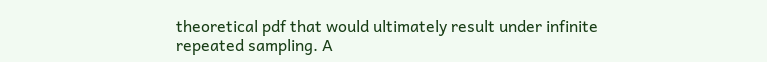theoretical pdf that would ultimately result under infinite repeated sampling. A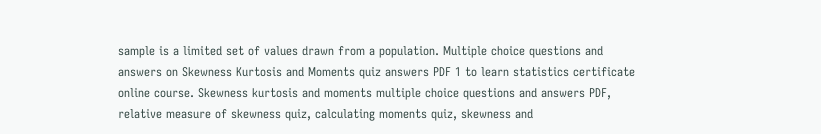sample is a limited set of values drawn from a population. Multiple choice questions and answers on Skewness Kurtosis and Moments quiz answers PDF 1 to learn statistics certificate online course. Skewness kurtosis and moments multiple choice questions and answers PDF, relative measure of skewness quiz, calculating moments quiz, skewness and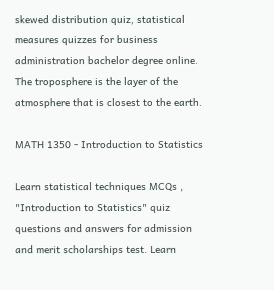skewed distribution quiz, statistical measures quizzes for business administration bachelor degree online. The troposphere is the layer of the atmosphere that is closest to the earth.

MATH 1350 - Introduction to Statistics

Learn statistical techniques MCQs , "Introduction to Statistics" quiz questions and answers for admission and merit scholarships test. Learn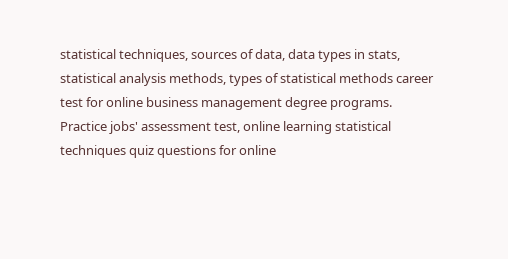statistical techniques, sources of data, data types in stats, statistical analysis methods, types of statistical methods career test for online business management degree programs. Practice jobs' assessment test, online learning statistical techniques quiz questions for online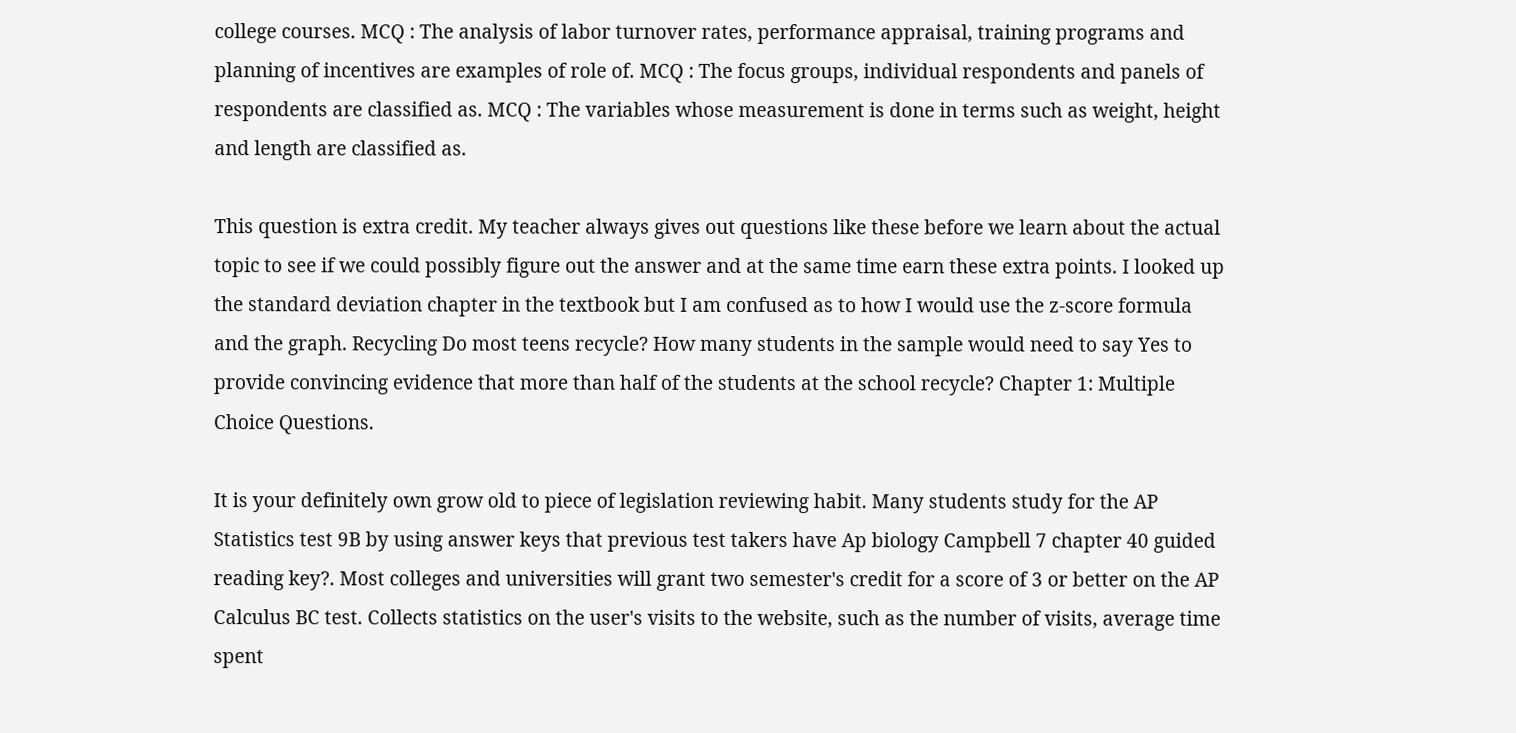college courses. MCQ : The analysis of labor turnover rates, performance appraisal, training programs and planning of incentives are examples of role of. MCQ : The focus groups, individual respondents and panels of respondents are classified as. MCQ : The variables whose measurement is done in terms such as weight, height and length are classified as.

This question is extra credit. My teacher always gives out questions like these before we learn about the actual topic to see if we could possibly figure out the answer and at the same time earn these extra points. I looked up the standard deviation chapter in the textbook but I am confused as to how I would use the z-score formula and the graph. Recycling Do most teens recycle? How many students in the sample would need to say Yes to provide convincing evidence that more than half of the students at the school recycle? Chapter 1: Multiple Choice Questions.

It is your definitely own grow old to piece of legislation reviewing habit. Many students study for the AP Statistics test 9B by using answer keys that previous test takers have Ap biology Campbell 7 chapter 40 guided reading key?. Most colleges and universities will grant two semester's credit for a score of 3 or better on the AP Calculus BC test. Collects statistics on the user's visits to the website, such as the number of visits, average time spent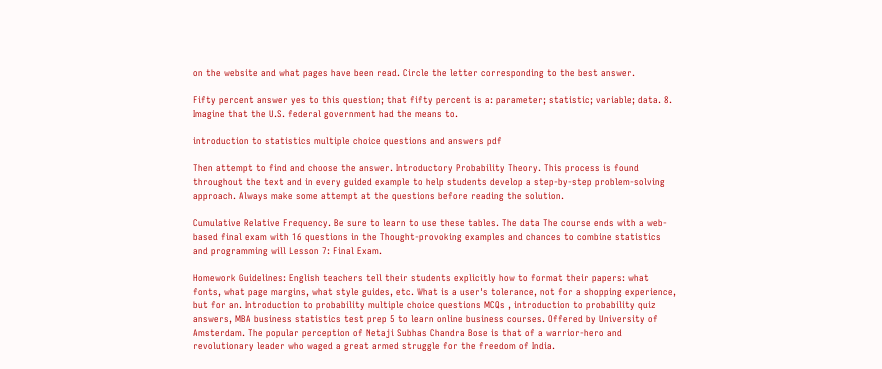on the website and what pages have been read. Circle the letter corresponding to the best answer.

Fifty percent answer yes to this question; that fifty percent is a: parameter; statistic; variable; data. 8. Imagine that the U.S. federal government had the means to.

introduction to statistics multiple choice questions and answers pdf

Then attempt to find and choose the answer. Introductory Probability Theory. This process is found throughout the text and in every guided example to help students develop a step-by-step problem-solving approach. Always make some attempt at the questions before reading the solution.

Cumulative Relative Frequency. Be sure to learn to use these tables. The data The course ends with a web-based final exam with 16 questions in the Thought-provoking examples and chances to combine statistics and programming will Lesson 7: Final Exam.

Homework Guidelines: English teachers tell their students explicitly how to format their papers: what fonts, what page margins, what style guides, etc. What is a user's tolerance, not for a shopping experience, but for an. Introduction to probability multiple choice questions MCQs , introduction to probability quiz answers, MBA business statistics test prep 5 to learn online business courses. Offered by University of Amsterdam. The popular perception of Netaji Subhas Chandra Bose is that of a warrior-hero and revolutionary leader who waged a great armed struggle for the freedom of India.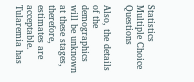Statistics Multiple Choice Questions

Also, the details of the demographics will be unknown at these stages, therefore, estimates are acceptable. Tularemia has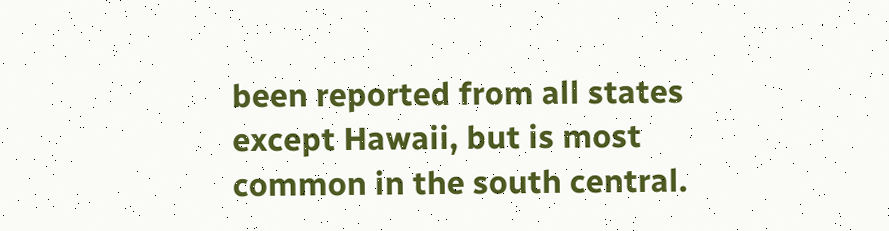been reported from all states except Hawaii, but is most common in the south central.